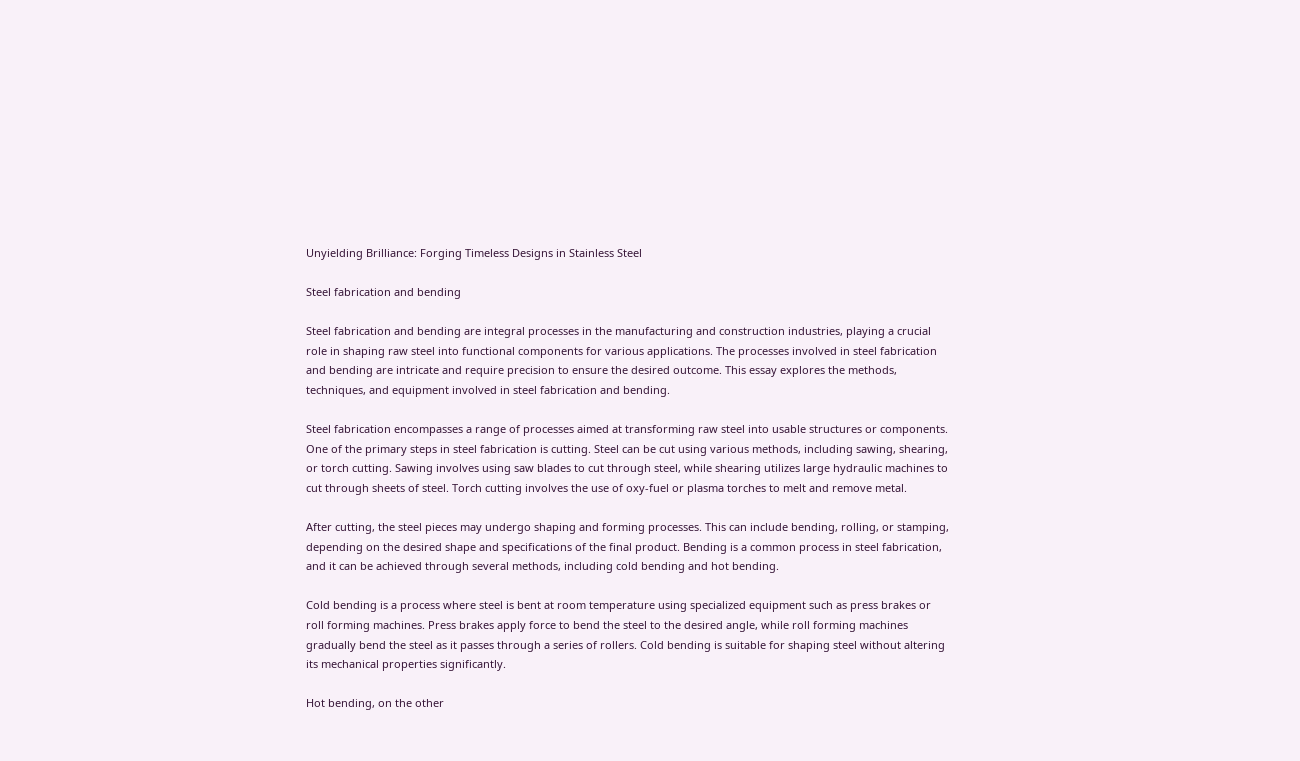Unyielding Brilliance: Forging Timeless Designs in Stainless Steel

Steel fabrication and bending

Steel fabrication and bending are integral processes in the manufacturing and construction industries, playing a crucial role in shaping raw steel into functional components for various applications. The processes involved in steel fabrication and bending are intricate and require precision to ensure the desired outcome. This essay explores the methods, techniques, and equipment involved in steel fabrication and bending.

Steel fabrication encompasses a range of processes aimed at transforming raw steel into usable structures or components. One of the primary steps in steel fabrication is cutting. Steel can be cut using various methods, including sawing, shearing, or torch cutting. Sawing involves using saw blades to cut through steel, while shearing utilizes large hydraulic machines to cut through sheets of steel. Torch cutting involves the use of oxy-fuel or plasma torches to melt and remove metal.

After cutting, the steel pieces may undergo shaping and forming processes. This can include bending, rolling, or stamping, depending on the desired shape and specifications of the final product. Bending is a common process in steel fabrication, and it can be achieved through several methods, including cold bending and hot bending.

Cold bending is a process where steel is bent at room temperature using specialized equipment such as press brakes or roll forming machines. Press brakes apply force to bend the steel to the desired angle, while roll forming machines gradually bend the steel as it passes through a series of rollers. Cold bending is suitable for shaping steel without altering its mechanical properties significantly.

Hot bending, on the other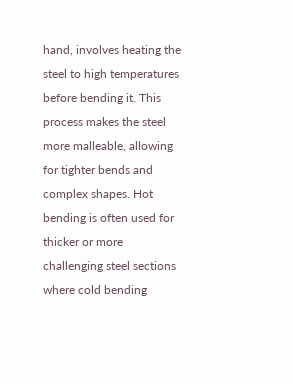hand, involves heating the steel to high temperatures before bending it. This process makes the steel more malleable, allowing for tighter bends and complex shapes. Hot bending is often used for thicker or more challenging steel sections where cold bending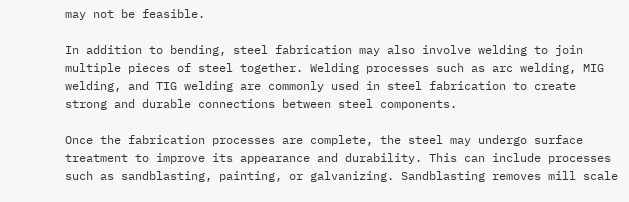may not be feasible.

In addition to bending, steel fabrication may also involve welding to join multiple pieces of steel together. Welding processes such as arc welding, MIG welding, and TIG welding are commonly used in steel fabrication to create strong and durable connections between steel components.

Once the fabrication processes are complete, the steel may undergo surface treatment to improve its appearance and durability. This can include processes such as sandblasting, painting, or galvanizing. Sandblasting removes mill scale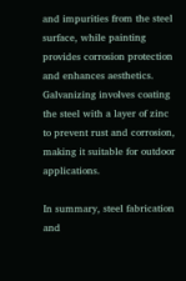and impurities from the steel surface, while painting provides corrosion protection and enhances aesthetics. Galvanizing involves coating the steel with a layer of zinc to prevent rust and corrosion, making it suitable for outdoor applications.

In summary, steel fabrication and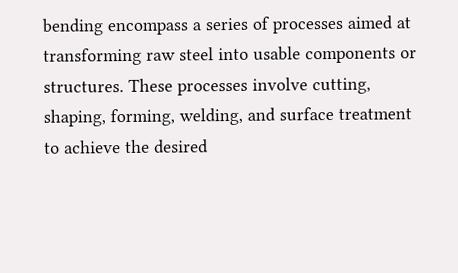bending encompass a series of processes aimed at transforming raw steel into usable components or structures. These processes involve cutting, shaping, forming, welding, and surface treatment to achieve the desired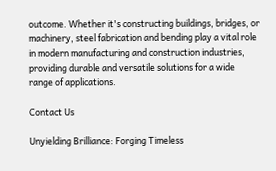outcome. Whether it's constructing buildings, bridges, or machinery, steel fabrication and bending play a vital role in modern manufacturing and construction industries, providing durable and versatile solutions for a wide range of applications.

Contact Us

Unyielding Brilliance: Forging Timeless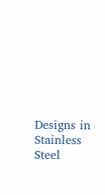Designs in Stainless Steel